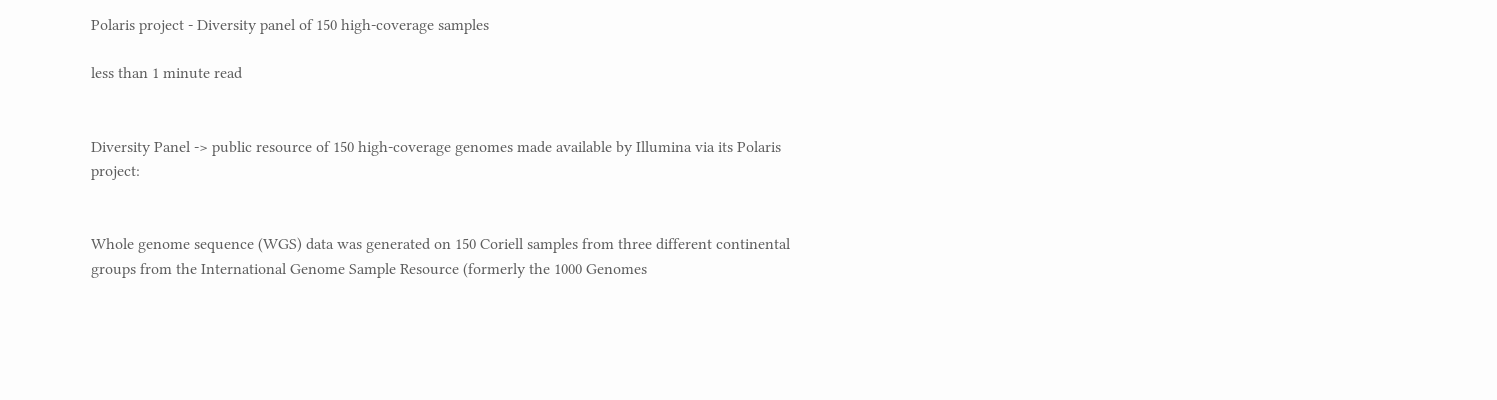Polaris project - Diversity panel of 150 high-coverage samples

less than 1 minute read


Diversity Panel -> public resource of 150 high-coverage genomes made available by Illumina via its Polaris project:


Whole genome sequence (WGS) data was generated on 150 Coriell samples from three different continental groups from the International Genome Sample Resource (formerly the 1000 Genomes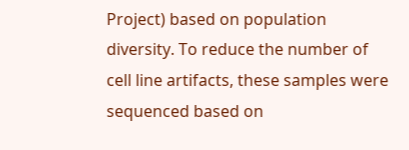Project) based on population diversity. To reduce the number of cell line artifacts, these samples were sequenced based on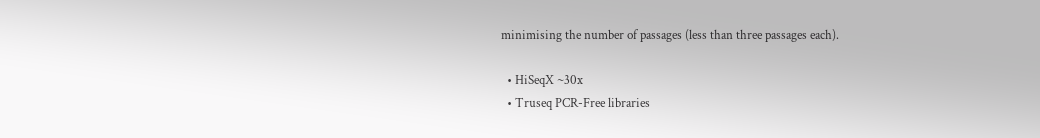minimising the number of passages (less than three passages each).

  • HiSeqX ~30x
  • Truseq PCR-Free libraries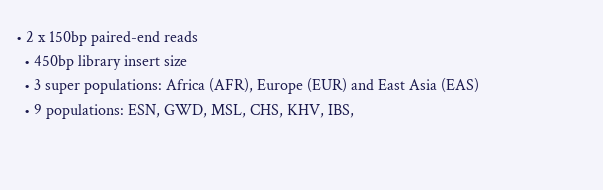• 2 x 150bp paired-end reads
  • 450bp library insert size
  • 3 super populations: Africa (AFR), Europe (EUR) and East Asia (EAS)
  • 9 populations: ESN, GWD, MSL, CHS, KHV, IBS,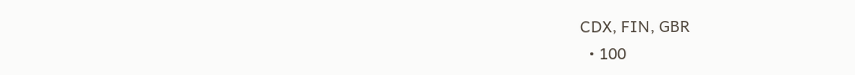CDX, FIN, GBR
  • 100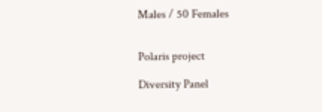Males / 50 Females


Polaris project

Diversity Panel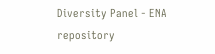Diversity Panel - ENA repository